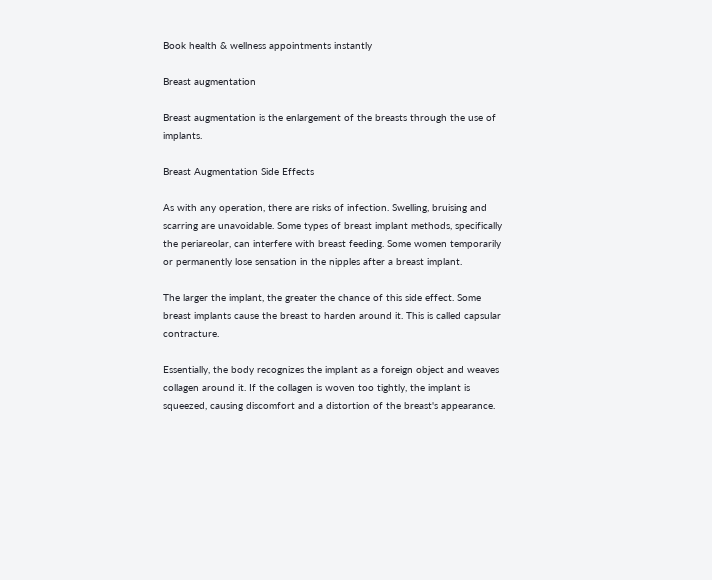Book health & wellness appointments instantly

Breast augmentation

Breast augmentation is the enlargement of the breasts through the use of implants.

Breast Augmentation Side Effects

As with any operation, there are risks of infection. Swelling, bruising and scarring are unavoidable. Some types of breast implant methods, specifically the periareolar, can interfere with breast feeding. Some women temporarily or permanently lose sensation in the nipples after a breast implant.

The larger the implant, the greater the chance of this side effect. Some breast implants cause the breast to harden around it. This is called capsular contracture.

Essentially, the body recognizes the implant as a foreign object and weaves collagen around it. If the collagen is woven too tightly, the implant is squeezed, causing discomfort and a distortion of the breast's appearance.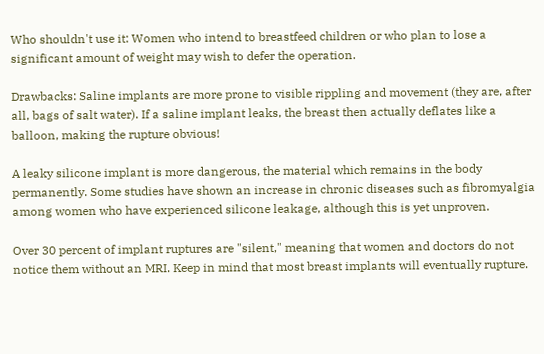Who shouldn't use it: Women who intend to breastfeed children or who plan to lose a significant amount of weight may wish to defer the operation.

Drawbacks: Saline implants are more prone to visible rippling and movement (they are, after all, bags of salt water). If a saline implant leaks, the breast then actually deflates like a balloon, making the rupture obvious!

A leaky silicone implant is more dangerous, the material which remains in the body permanently. Some studies have shown an increase in chronic diseases such as fibromyalgia among women who have experienced silicone leakage, although this is yet unproven.

Over 30 percent of implant ruptures are "silent," meaning that women and doctors do not notice them without an MRI. Keep in mind that most breast implants will eventually rupture.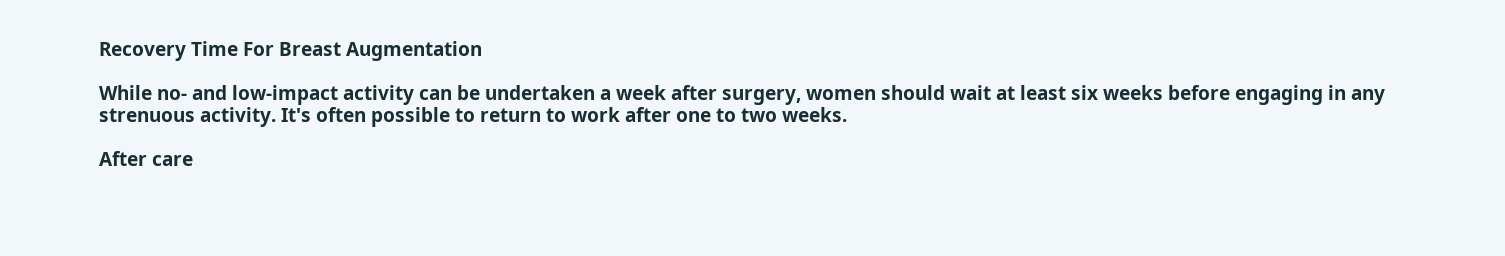Recovery Time For Breast Augmentation

While no- and low-impact activity can be undertaken a week after surgery, women should wait at least six weeks before engaging in any strenuous activity. It's often possible to return to work after one to two weeks.

After care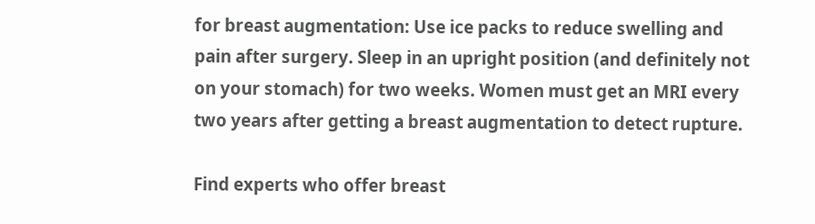for breast augmentation: Use ice packs to reduce swelling and pain after surgery. Sleep in an upright position (and definitely not on your stomach) for two weeks. Women must get an MRI every two years after getting a breast augmentation to detect rupture.

Find experts who offer breast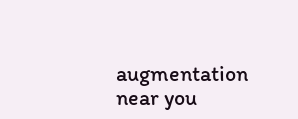augmentation near you